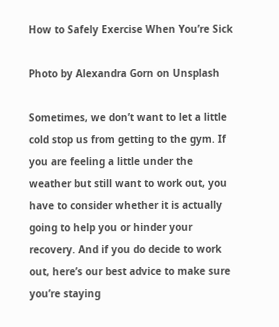How to Safely Exercise When You’re Sick

Photo by Alexandra Gorn on Unsplash

Sometimes, we don’t want to let a little cold stop us from getting to the gym. If you are feeling a little under the weather but still want to work out, you have to consider whether it is actually going to help you or hinder your recovery. And if you do decide to work out, here’s our best advice to make sure you’re staying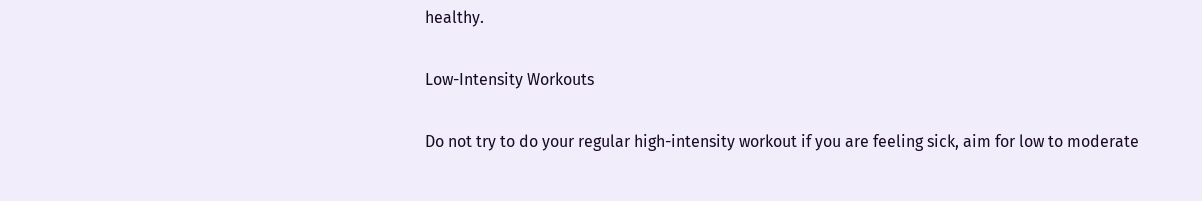healthy.

Low-Intensity Workouts

Do not try to do your regular high-intensity workout if you are feeling sick, aim for low to moderate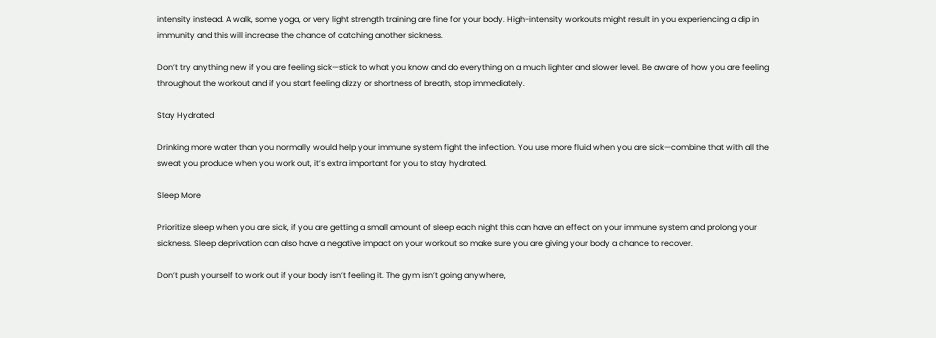intensity instead. A walk, some yoga, or very light strength training are fine for your body. High-intensity workouts might result in you experiencing a dip in immunity and this will increase the chance of catching another sickness.

Don’t try anything new if you are feeling sick—stick to what you know and do everything on a much lighter and slower level. Be aware of how you are feeling throughout the workout and if you start feeling dizzy or shortness of breath, stop immediately.

Stay Hydrated

Drinking more water than you normally would help your immune system fight the infection. You use more fluid when you are sick—combine that with all the sweat you produce when you work out, it’s extra important for you to stay hydrated.

Sleep More

Prioritize sleep when you are sick, if you are getting a small amount of sleep each night this can have an effect on your immune system and prolong your sickness. Sleep deprivation can also have a negative impact on your workout so make sure you are giving your body a chance to recover.

Don’t push yourself to work out if your body isn’t feeling it. The gym isn’t going anywhere,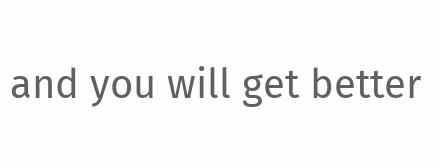and you will get better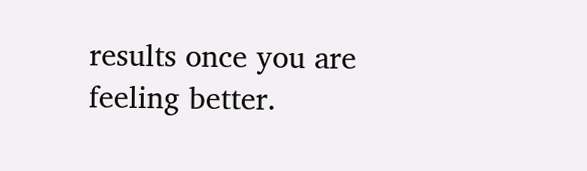results once you are feeling better.